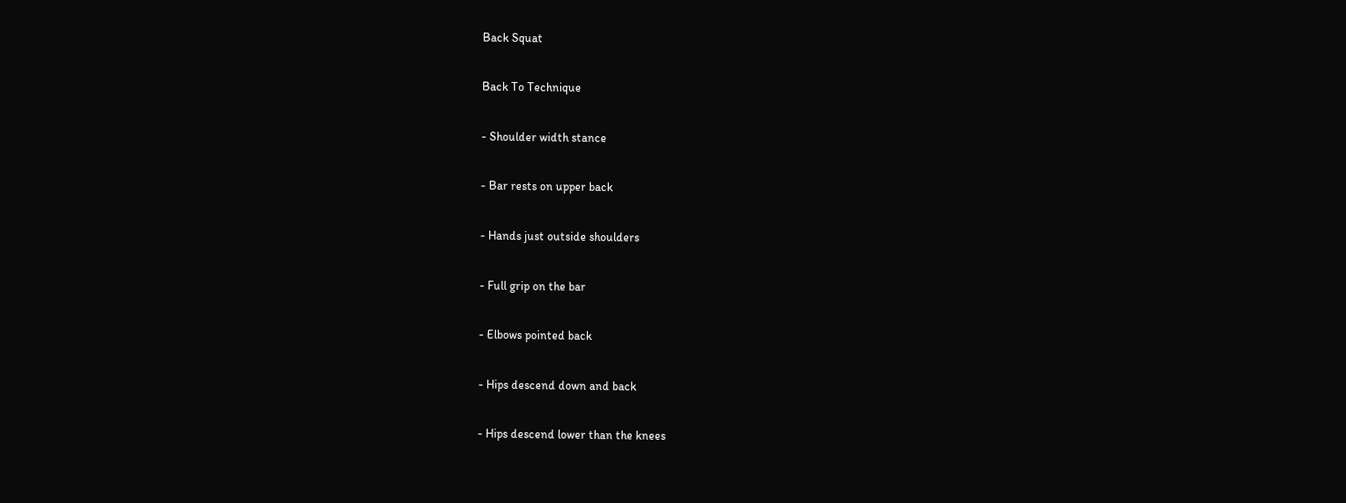Back Squat

Back To Technique

- Shoulder width stance

- Bar rests on upper back

- Hands just outside shoulders

- Full grip on the bar

- Elbows pointed back

- Hips descend down and back

- Hips descend lower than the knees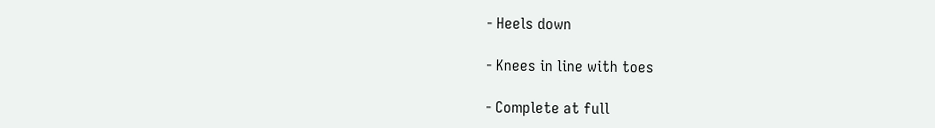- Heels down

- Knees in line with toes

- Complete at full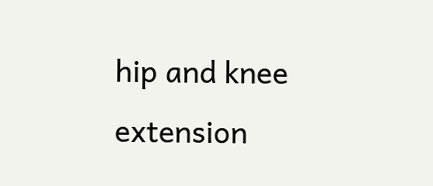hip and knee extension